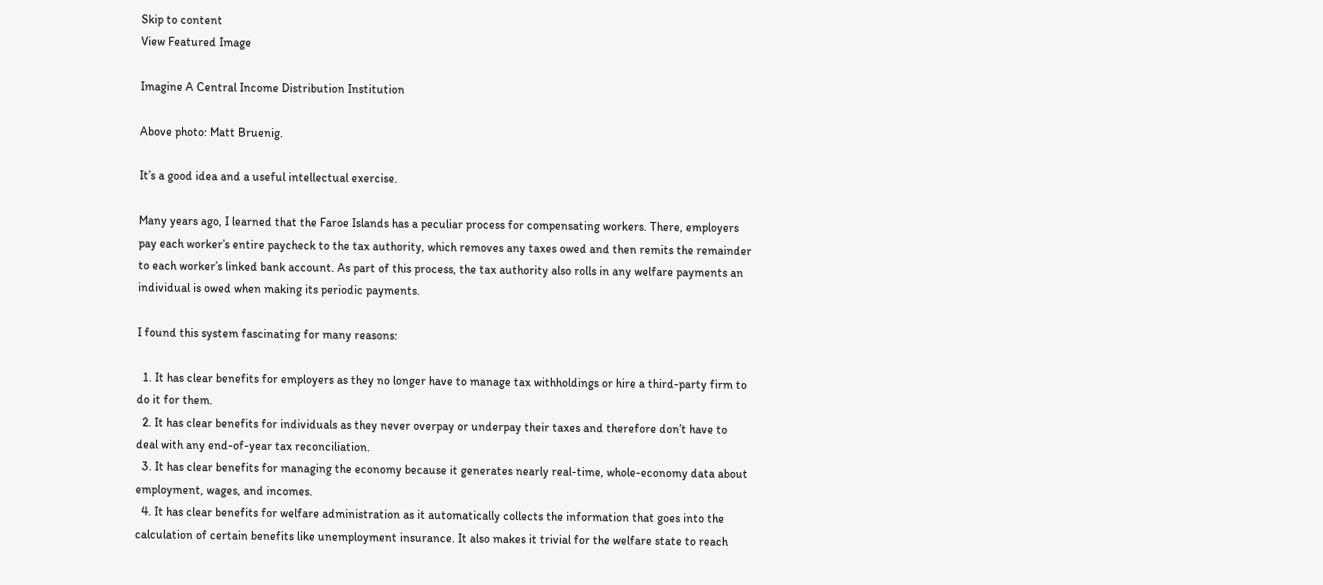Skip to content
View Featured Image

Imagine A Central Income Distribution Institution

Above photo: Matt Bruenig.

It’s a good idea and a useful intellectual exercise.

Many years ago, I learned that the Faroe Islands has a peculiar process for compensating workers. There, employers pay each worker’s entire paycheck to the tax authority, which removes any taxes owed and then remits the remainder to each worker’s linked bank account. As part of this process, the tax authority also rolls in any welfare payments an individual is owed when making its periodic payments.

I found this system fascinating for many reasons:

  1. It has clear benefits for employers as they no longer have to manage tax withholdings or hire a third-party firm to do it for them.
  2. It has clear benefits for individuals as they never overpay or underpay their taxes and therefore don’t have to deal with any end-of-year tax reconciliation.
  3. It has clear benefits for managing the economy because it generates nearly real-time, whole-economy data about employment, wages, and incomes.
  4. It has clear benefits for welfare administration as it automatically collects the information that goes into the calculation of certain benefits like unemployment insurance. It also makes it trivial for the welfare state to reach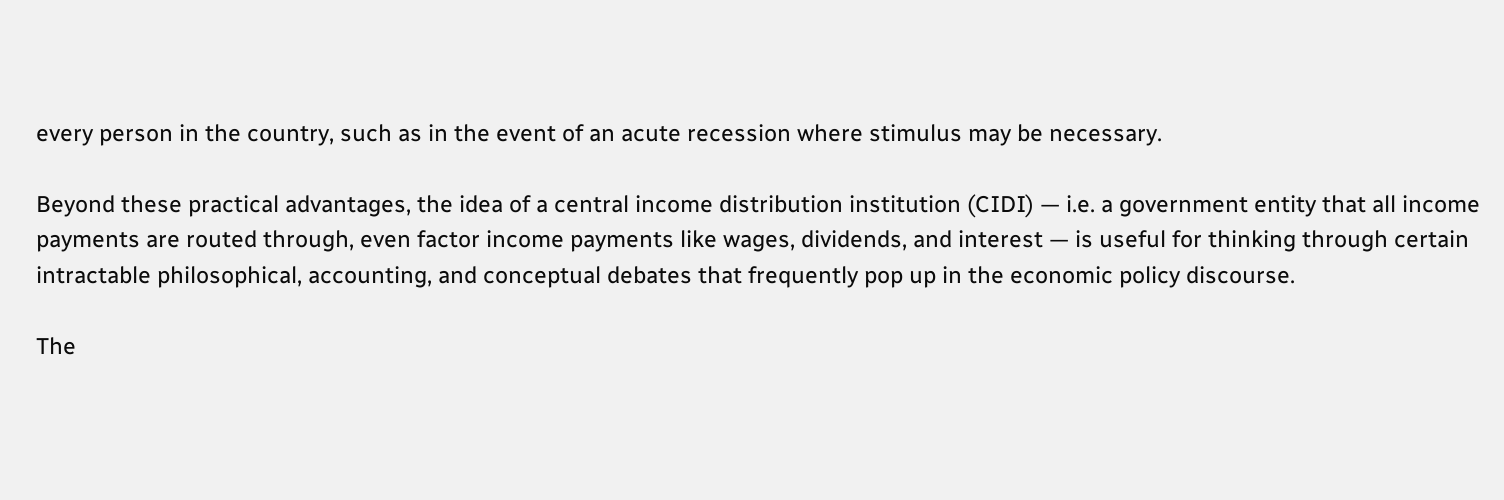every person in the country, such as in the event of an acute recession where stimulus may be necessary.

Beyond these practical advantages, the idea of a central income distribution institution (CIDI) — i.e. a government entity that all income payments are routed through, even factor income payments like wages, dividends, and interest — is useful for thinking through certain intractable philosophical, accounting, and conceptual debates that frequently pop up in the economic policy discourse.

The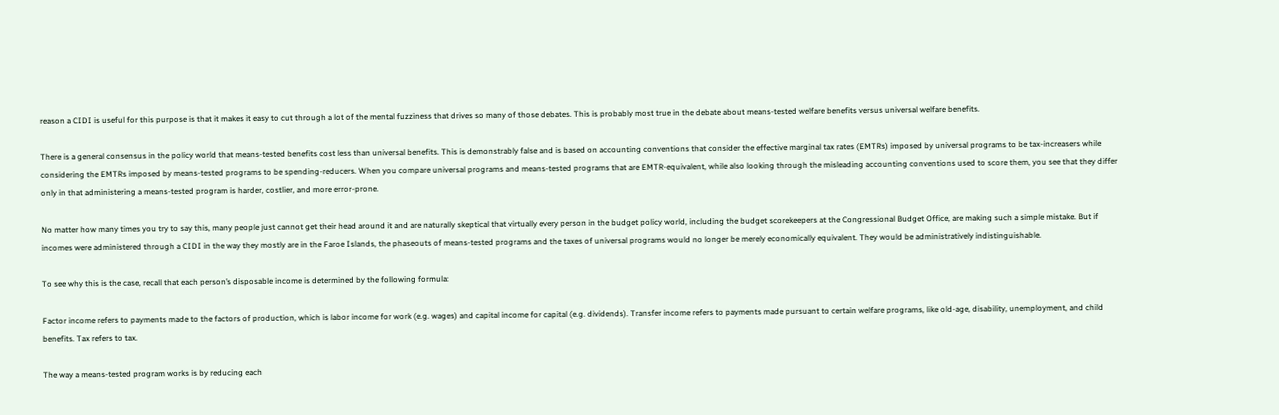reason a CIDI is useful for this purpose is that it makes it easy to cut through a lot of the mental fuzziness that drives so many of those debates. This is probably most true in the debate about means-tested welfare benefits versus universal welfare benefits.

There is a general consensus in the policy world that means-tested benefits cost less than universal benefits. This is demonstrably false and is based on accounting conventions that consider the effective marginal tax rates (EMTRs) imposed by universal programs to be tax-increasers while considering the EMTRs imposed by means-tested programs to be spending-reducers. When you compare universal programs and means-tested programs that are EMTR-equivalent, while also looking through the misleading accounting conventions used to score them, you see that they differ only in that administering a means-tested program is harder, costlier, and more error-prone.

No matter how many times you try to say this, many people just cannot get their head around it and are naturally skeptical that virtually every person in the budget policy world, including the budget scorekeepers at the Congressional Budget Office, are making such a simple mistake. But if incomes were administered through a CIDI in the way they mostly are in the Faroe Islands, the phaseouts of means-tested programs and the taxes of universal programs would no longer be merely economically equivalent. They would be administratively indistinguishable.

To see why this is the case, recall that each person’s disposable income is determined by the following formula:

Factor income refers to payments made to the factors of production, which is labor income for work (e.g. wages) and capital income for capital (e.g. dividends). Transfer income refers to payments made pursuant to certain welfare programs, like old-age, disability, unemployment, and child benefits. Tax refers to tax.

The way a means-tested program works is by reducing each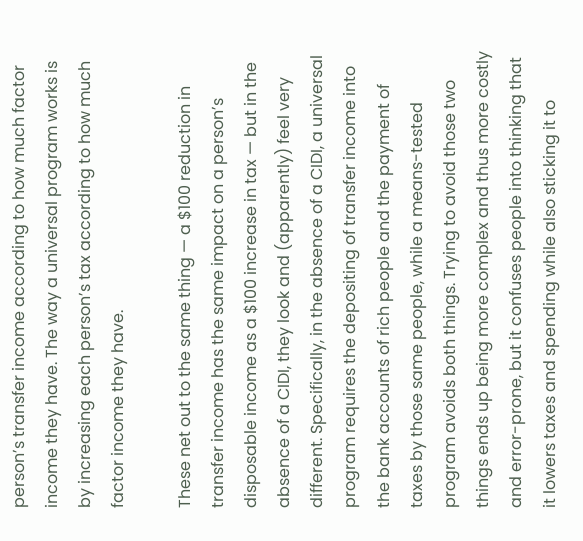person’s transfer income according to how much factor income they have. The way a universal program works is by increasing each person’s tax according to how much factor income they have.

These net out to the same thing — a $100 reduction in transfer income has the same impact on a person’s disposable income as a $100 increase in tax — but in the absence of a CIDI, they look and (apparently) feel very different. Specifically, in the absence of a CIDI, a universal program requires the depositing of transfer income into the bank accounts of rich people and the payment of taxes by those same people, while a means-tested program avoids both things. Trying to avoid those two things ends up being more complex and thus more costly and error-prone, but it confuses people into thinking that it lowers taxes and spending while also sticking it to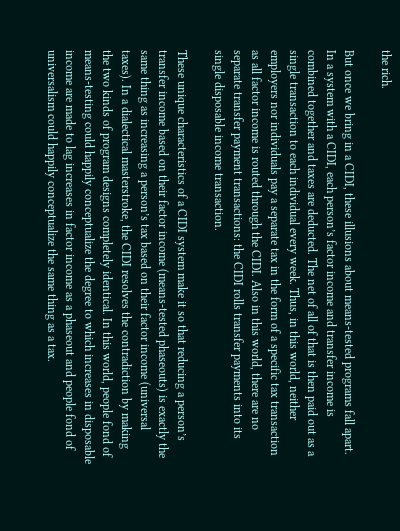the rich.

But once we bring in a CIDI, these illusions about means-tested programs fall apart. In a system with a CIDI, each person’s factor income and transfer income is combined together and taxes are deducted. The net of all of that is then paid out as a single transaction to each individual every week. Thus, in this world, neither employers nor individuals pay a separate tax in the form of a specific tax transaction as all factor income is routed through the CIDI. Also in this world, there are no separate transfer payment transactions: the CIDI rolls transfer payments into its single disposable income transaction.

These unique characteristics of a CIDI system make it so that reducing a person’s transfer income based on their factor income (means-tested phaseouts) is exactly the same thing as increasing a person’s tax based on their factor income (universal taxes). In a dialectical masterstroke, the CIDI resolves the contradiction by making the two kinds of program designs completely identical. In this world, people fond of means-testing could happily conceptualize the degree to which increases in disposable income are made to lag increases in factor income as a phaseout and people fond of universalism could happily conceptualize the same thing as a tax.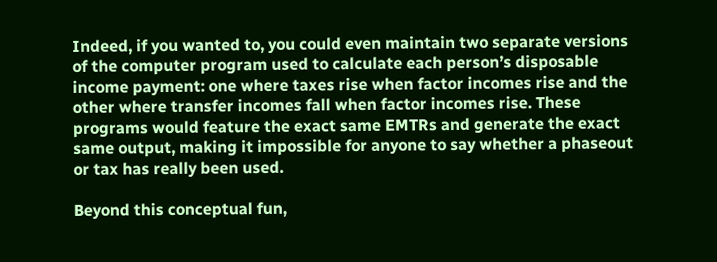Indeed, if you wanted to, you could even maintain two separate versions of the computer program used to calculate each person’s disposable income payment: one where taxes rise when factor incomes rise and the other where transfer incomes fall when factor incomes rise. These programs would feature the exact same EMTRs and generate the exact same output, making it impossible for anyone to say whether a phaseout or tax has really been used.

Beyond this conceptual fun,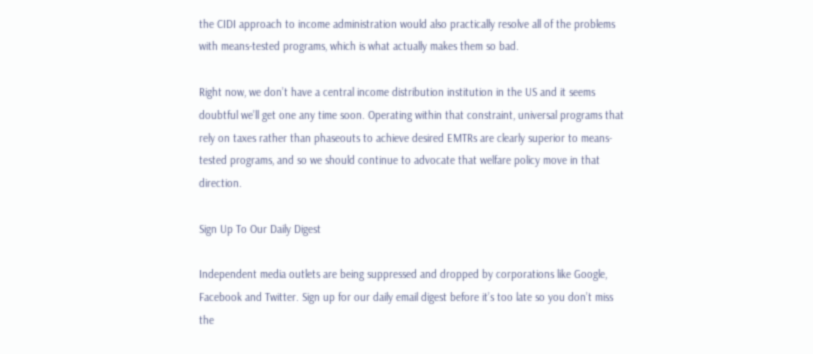the CIDI approach to income administration would also practically resolve all of the problems with means-tested programs, which is what actually makes them so bad.

Right now, we don’t have a central income distribution institution in the US and it seems doubtful we’ll get one any time soon. Operating within that constraint, universal programs that rely on taxes rather than phaseouts to achieve desired EMTRs are clearly superior to means-tested programs, and so we should continue to advocate that welfare policy move in that direction.

Sign Up To Our Daily Digest

Independent media outlets are being suppressed and dropped by corporations like Google, Facebook and Twitter. Sign up for our daily email digest before it’s too late so you don’t miss the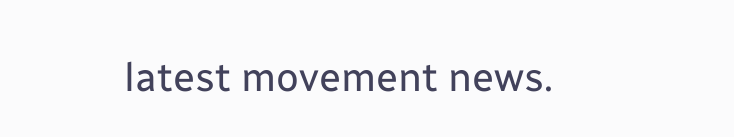latest movement news.